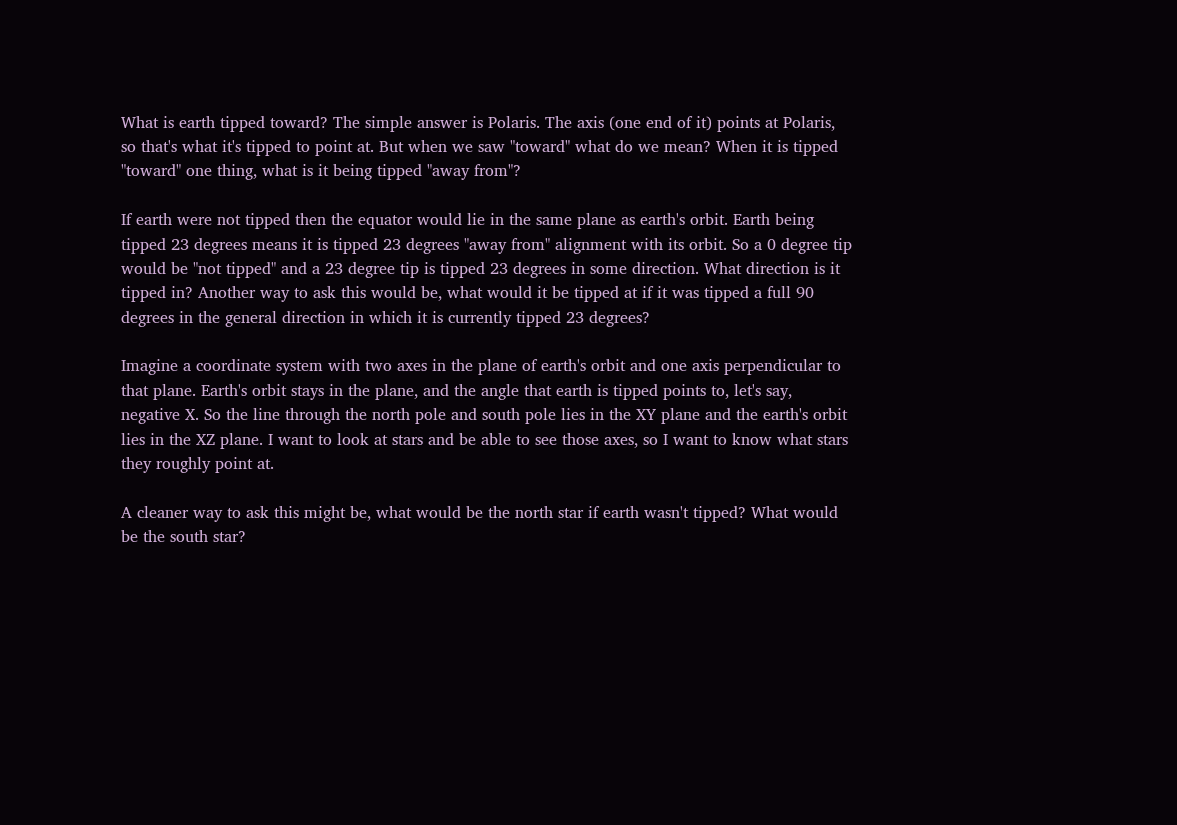What is earth tipped toward? The simple answer is Polaris. The axis (one end of it) points at Polaris, so that's what it's tipped to point at. But when we saw "toward" what do we mean? When it is tipped "toward" one thing, what is it being tipped "away from"?

If earth were not tipped then the equator would lie in the same plane as earth's orbit. Earth being tipped 23 degrees means it is tipped 23 degrees "away from" alignment with its orbit. So a 0 degree tip would be "not tipped" and a 23 degree tip is tipped 23 degrees in some direction. What direction is it tipped in? Another way to ask this would be, what would it be tipped at if it was tipped a full 90 degrees in the general direction in which it is currently tipped 23 degrees?

Imagine a coordinate system with two axes in the plane of earth's orbit and one axis perpendicular to that plane. Earth's orbit stays in the plane, and the angle that earth is tipped points to, let's say, negative X. So the line through the north pole and south pole lies in the XY plane and the earth's orbit lies in the XZ plane. I want to look at stars and be able to see those axes, so I want to know what stars they roughly point at.

A cleaner way to ask this might be, what would be the north star if earth wasn't tipped? What would be the south star?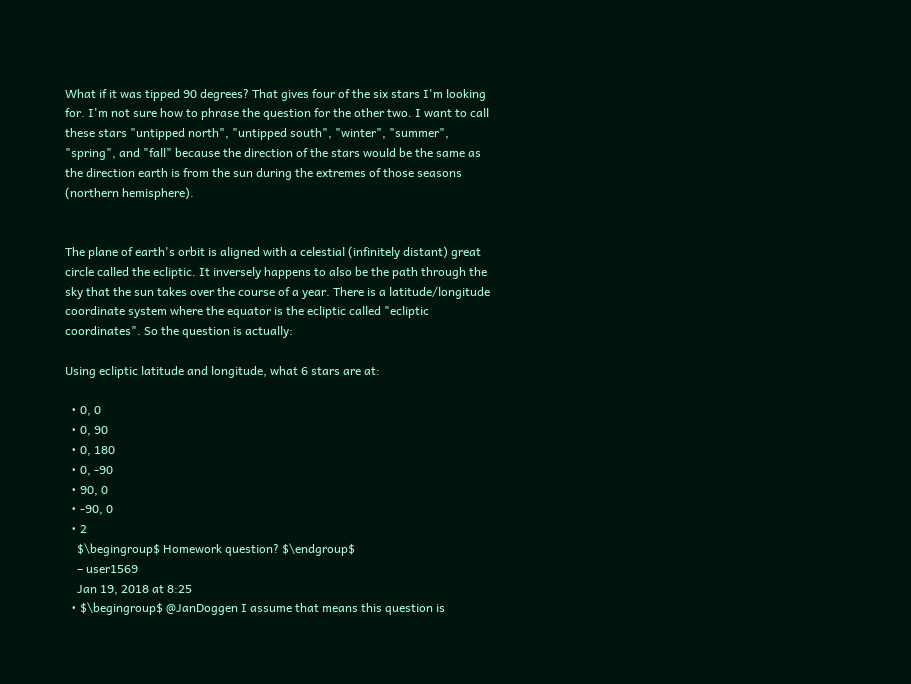What if it was tipped 90 degrees? That gives four of the six stars I'm looking for. I'm not sure how to phrase the question for the other two. I want to call these stars "untipped north", "untipped south", "winter", "summer", "spring", and "fall" because the direction of the stars would be the same as the direction earth is from the sun during the extremes of those seasons (northern hemisphere).


The plane of earth's orbit is aligned with a celestial (infinitely distant) great circle called the ecliptic. It inversely happens to also be the path through the sky that the sun takes over the course of a year. There is a latitude/longitude coordinate system where the equator is the ecliptic called "ecliptic coordinates". So the question is actually:

Using ecliptic latitude and longitude, what 6 stars are at:

  • 0, 0
  • 0, 90
  • 0, 180
  • 0, -90
  • 90, 0
  • -90, 0
  • 2
    $\begingroup$ Homework question? $\endgroup$
    – user1569
    Jan 19, 2018 at 8:25
  • $\begingroup$ @JanDoggen I assume that means this question is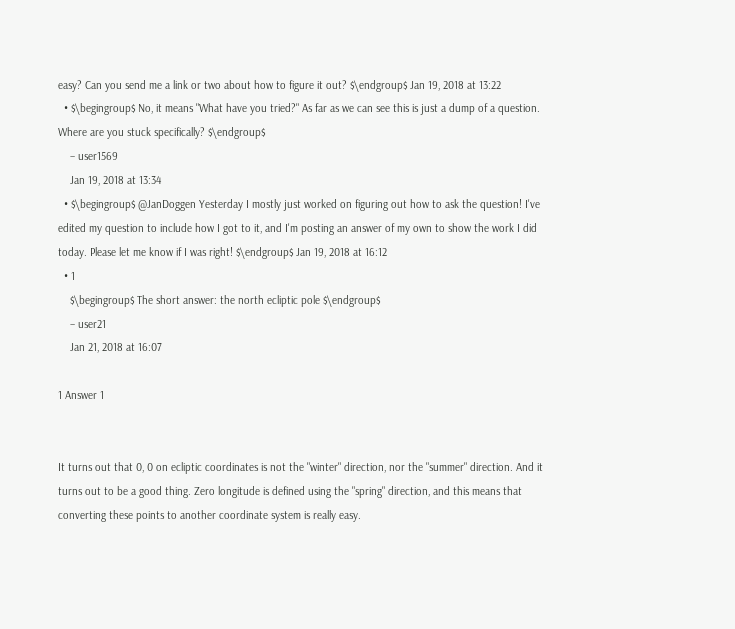easy? Can you send me a link or two about how to figure it out? $\endgroup$ Jan 19, 2018 at 13:22
  • $\begingroup$ No, it means "What have you tried?" As far as we can see this is just a dump of a question. Where are you stuck specifically? $\endgroup$
    – user1569
    Jan 19, 2018 at 13:34
  • $\begingroup$ @JanDoggen Yesterday I mostly just worked on figuring out how to ask the question! I've edited my question to include how I got to it, and I'm posting an answer of my own to show the work I did today. Please let me know if I was right! $\endgroup$ Jan 19, 2018 at 16:12
  • 1
    $\begingroup$ The short answer: the north ecliptic pole $\endgroup$
    – user21
    Jan 21, 2018 at 16:07

1 Answer 1


It turns out that 0, 0 on ecliptic coordinates is not the "winter" direction, nor the "summer" direction. And it turns out to be a good thing. Zero longitude is defined using the "spring" direction, and this means that converting these points to another coordinate system is really easy.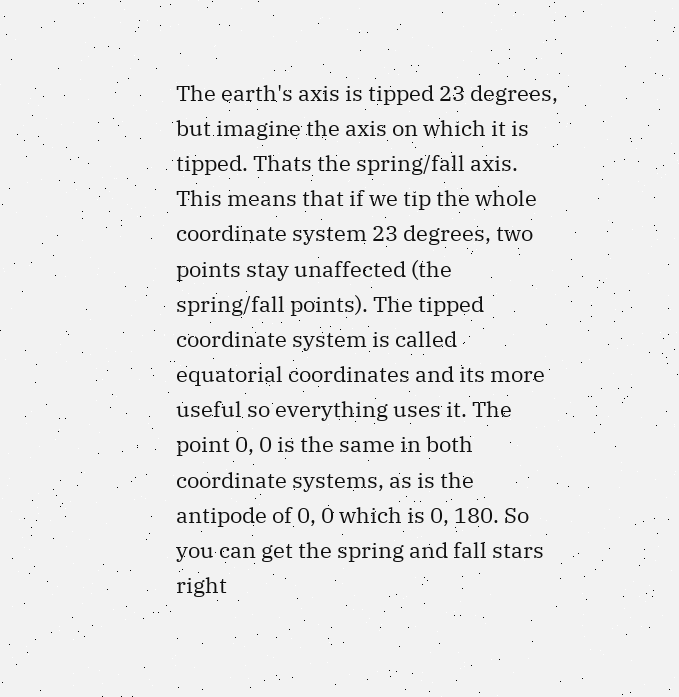The earth's axis is tipped 23 degrees, but imagine the axis on which it is tipped. Thats the spring/fall axis. This means that if we tip the whole coordinate system 23 degrees, two points stay unaffected (the spring/fall points). The tipped coordinate system is called equatorial coordinates and its more useful so everything uses it. The point 0, 0 is the same in both coordinate systems, as is the antipode of 0, 0 which is 0, 180. So you can get the spring and fall stars right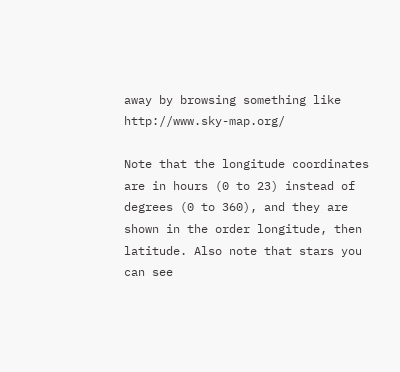away by browsing something like http://www.sky-map.org/

Note that the longitude coordinates are in hours (0 to 23) instead of degrees (0 to 360), and they are shown in the order longitude, then latitude. Also note that stars you can see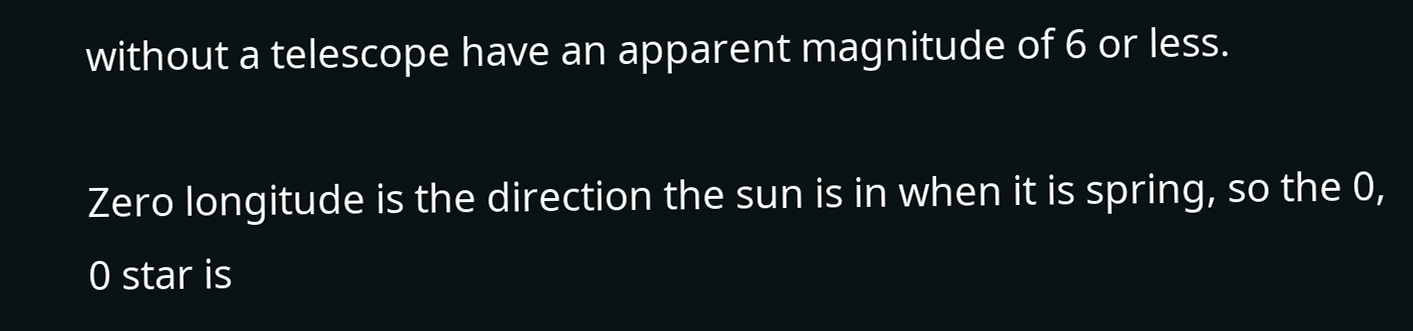without a telescope have an apparent magnitude of 6 or less.

Zero longitude is the direction the sun is in when it is spring, so the 0, 0 star is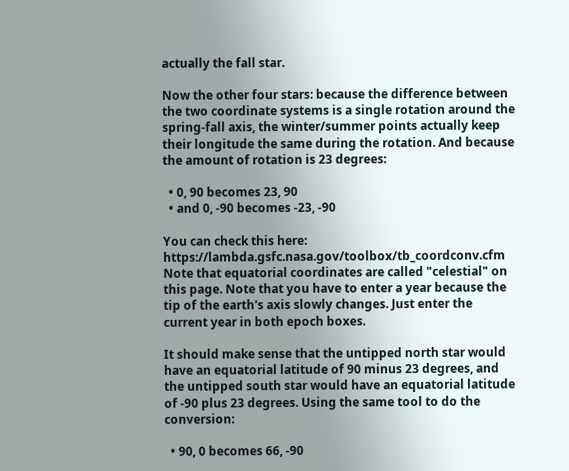actually the fall star.

Now the other four stars: because the difference between the two coordinate systems is a single rotation around the spring-fall axis, the winter/summer points actually keep their longitude the same during the rotation. And because the amount of rotation is 23 degrees:

  • 0, 90 becomes 23, 90
  • and 0, -90 becomes -23, -90

You can check this here: https://lambda.gsfc.nasa.gov/toolbox/tb_coordconv.cfm Note that equatorial coordinates are called "celestial" on this page. Note that you have to enter a year because the tip of the earth's axis slowly changes. Just enter the current year in both epoch boxes.

It should make sense that the untipped north star would have an equatorial latitude of 90 minus 23 degrees, and the untipped south star would have an equatorial latitude of -90 plus 23 degrees. Using the same tool to do the conversion:

  • 90, 0 becomes 66, -90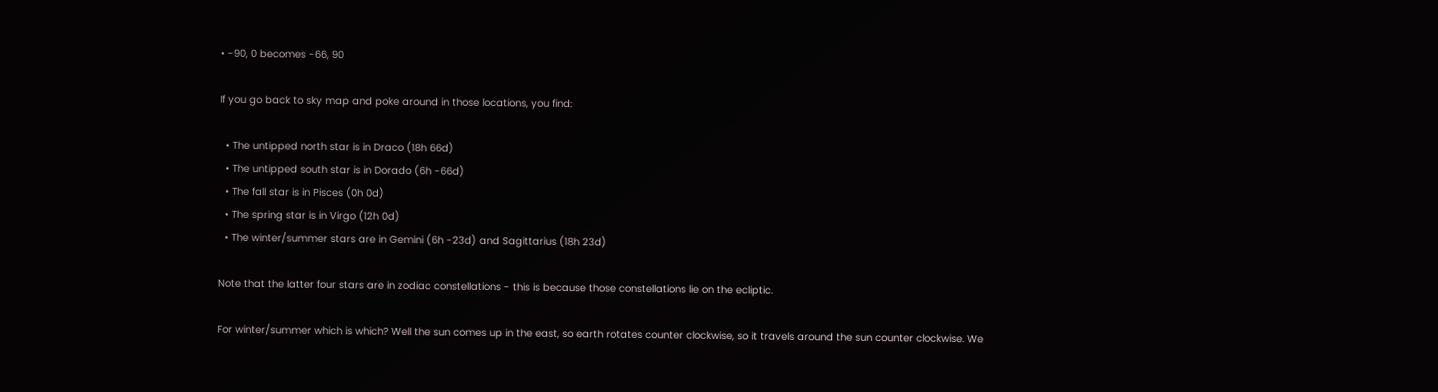• -90, 0 becomes -66, 90

If you go back to sky map and poke around in those locations, you find:

  • The untipped north star is in Draco (18h 66d)
  • The untipped south star is in Dorado (6h -66d)
  • The fall star is in Pisces (0h 0d)
  • The spring star is in Virgo (12h 0d)
  • The winter/summer stars are in Gemini (6h -23d) and Sagittarius (18h 23d)

Note that the latter four stars are in zodiac constellations - this is because those constellations lie on the ecliptic.

For winter/summer which is which? Well the sun comes up in the east, so earth rotates counter clockwise, so it travels around the sun counter clockwise. We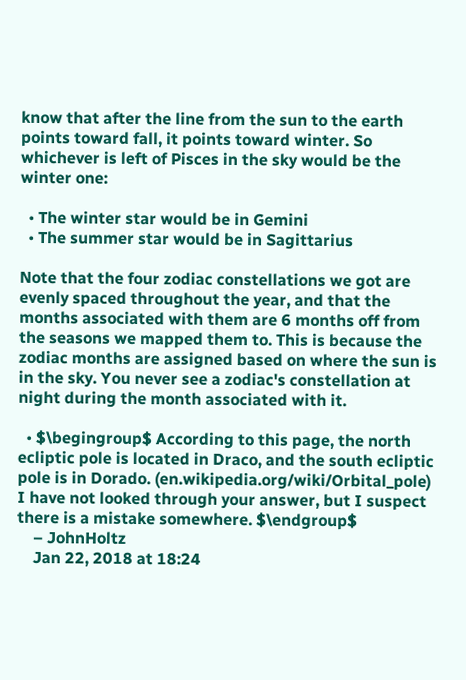know that after the line from the sun to the earth points toward fall, it points toward winter. So whichever is left of Pisces in the sky would be the winter one:

  • The winter star would be in Gemini
  • The summer star would be in Sagittarius

Note that the four zodiac constellations we got are evenly spaced throughout the year, and that the months associated with them are 6 months off from the seasons we mapped them to. This is because the zodiac months are assigned based on where the sun is in the sky. You never see a zodiac's constellation at night during the month associated with it.

  • $\begingroup$ According to this page, the north ecliptic pole is located in Draco, and the south ecliptic pole is in Dorado. (en.wikipedia.org/wiki/Orbital_pole) I have not looked through your answer, but I suspect there is a mistake somewhere. $\endgroup$
    – JohnHoltz
    Jan 22, 2018 at 18:24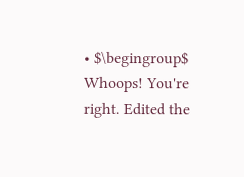• $\begingroup$ Whoops! You're right. Edited the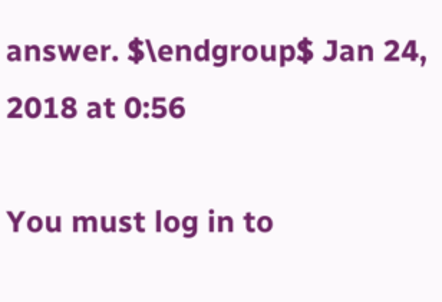answer. $\endgroup$ Jan 24, 2018 at 0:56

You must log in to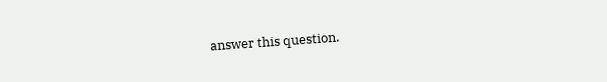answer this question.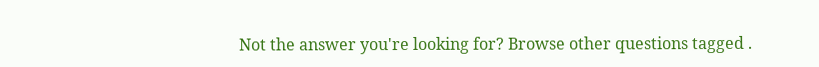Not the answer you're looking for? Browse other questions tagged .